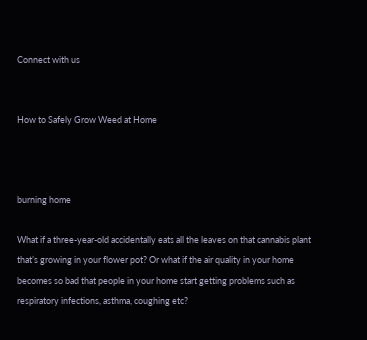Connect with us


How to Safely Grow Weed at Home



burning home

What if a three-year-old accidentally eats all the leaves on that cannabis plant that’s growing in your flower pot? Or what if the air quality in your home becomes so bad that people in your home start getting problems such as respiratory infections, asthma, coughing etc?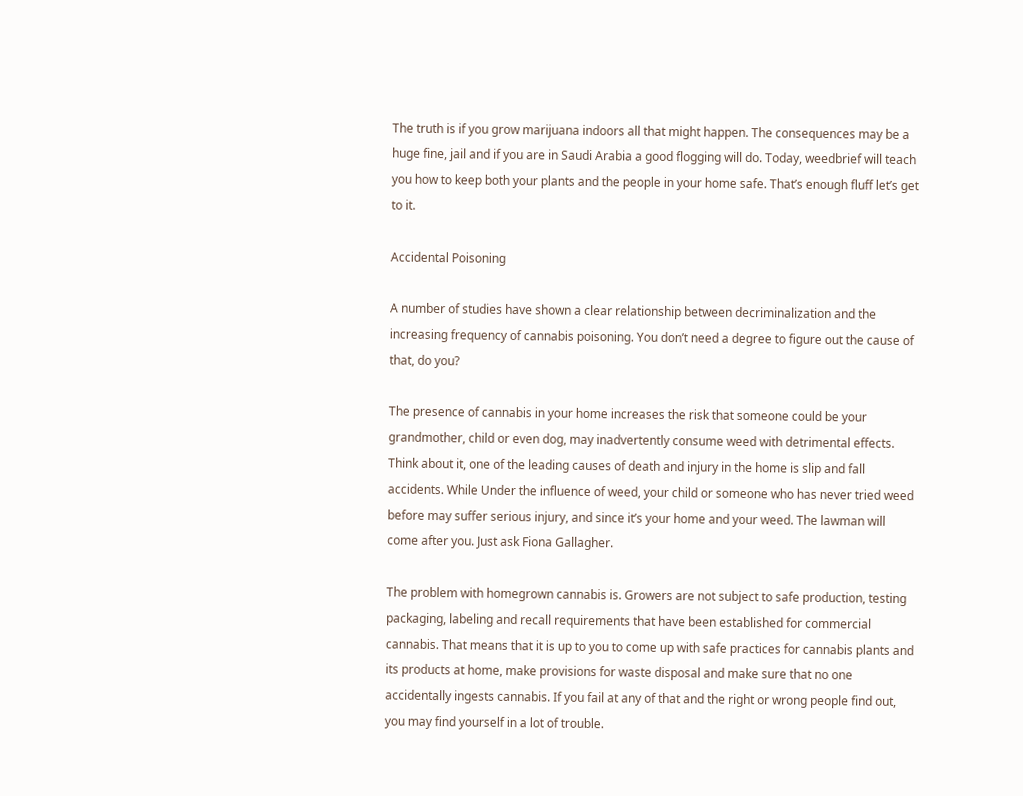The truth is if you grow marijuana indoors all that might happen. The consequences may be a huge fine, jail and if you are in Saudi Arabia a good flogging will do. Today, weedbrief will teach you how to keep both your plants and the people in your home safe. That’s enough fluff let’s get to it.

Accidental Poisoning

A number of studies have shown a clear relationship between decriminalization and the increasing frequency of cannabis poisoning. You don’t need a degree to figure out the cause of that, do you?

The presence of cannabis in your home increases the risk that someone could be your grandmother, child or even dog, may inadvertently consume weed with detrimental effects. Think about it, one of the leading causes of death and injury in the home is slip and fall accidents. While Under the influence of weed, your child or someone who has never tried weed before may suffer serious injury, and since it’s your home and your weed. The lawman will come after you. Just ask Fiona Gallagher.

The problem with homegrown cannabis is. Growers are not subject to safe production, testing packaging, labeling and recall requirements that have been established for commercial cannabis. That means that it is up to you to come up with safe practices for cannabis plants and its products at home, make provisions for waste disposal and make sure that no one accidentally ingests cannabis. If you fail at any of that and the right or wrong people find out, you may find yourself in a lot of trouble.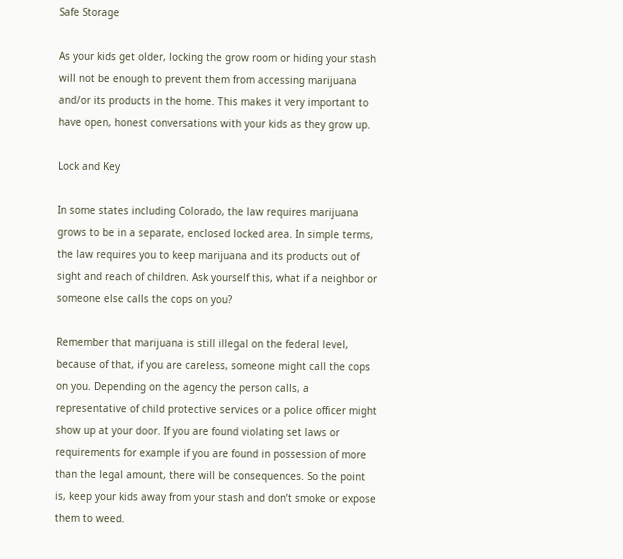Safe Storage

As your kids get older, locking the grow room or hiding your stash will not be enough to prevent them from accessing marijuana and/or its products in the home. This makes it very important to have open, honest conversations with your kids as they grow up.

Lock and Key

In some states including Colorado, the law requires marijuana grows to be in a separate, enclosed locked area. In simple terms, the law requires you to keep marijuana and its products out of sight and reach of children. Ask yourself this, what if a neighbor or someone else calls the cops on you?

Remember that marijuana is still illegal on the federal level, because of that, if you are careless, someone might call the cops on you. Depending on the agency the person calls, a representative of child protective services or a police officer might show up at your door. If you are found violating set laws or requirements for example if you are found in possession of more than the legal amount, there will be consequences. So the point is, keep your kids away from your stash and don’t smoke or expose them to weed.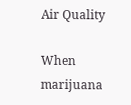Air Quality

When marijuana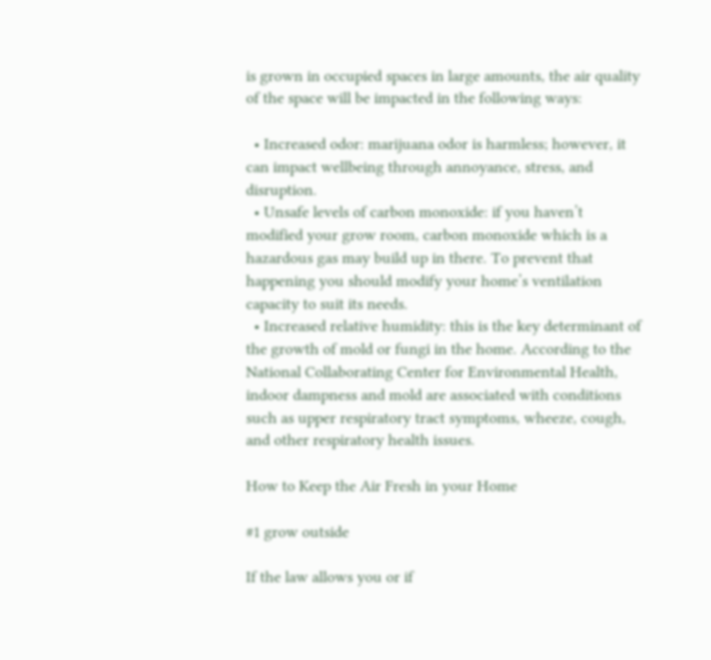is grown in occupied spaces in large amounts, the air quality of the space will be impacted in the following ways:

  • Increased odor: marijuana odor is harmless; however, it can impact wellbeing through annoyance, stress, and disruption.
  • Unsafe levels of carbon monoxide: if you haven’t modified your grow room, carbon monoxide which is a hazardous gas may build up in there. To prevent that happening you should modify your home’s ventilation capacity to suit its needs.
  • Increased relative humidity: this is the key determinant of the growth of mold or fungi in the home. According to the National Collaborating Center for Environmental Health, indoor dampness and mold are associated with conditions such as upper respiratory tract symptoms, wheeze, cough, and other respiratory health issues.

How to Keep the Air Fresh in your Home

#1 grow outside

If the law allows you or if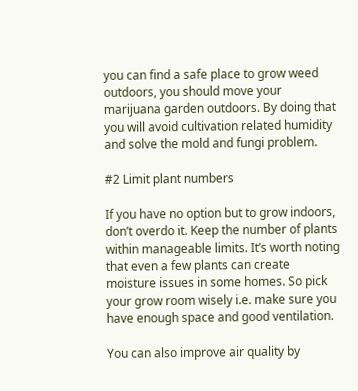you can find a safe place to grow weed outdoors, you should move your marijuana garden outdoors. By doing that you will avoid cultivation related humidity and solve the mold and fungi problem.

#2 Limit plant numbers

If you have no option but to grow indoors, don’t overdo it. Keep the number of plants within manageable limits. It’s worth noting that even a few plants can create moisture issues in some homes. So pick your grow room wisely i.e. make sure you have enough space and good ventilation.

You can also improve air quality by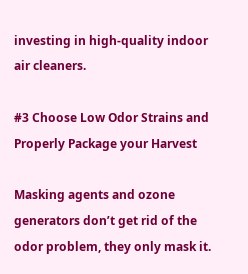investing in high-quality indoor air cleaners.

#3 Choose Low Odor Strains and Properly Package your Harvest

Masking agents and ozone generators don’t get rid of the odor problem, they only mask it.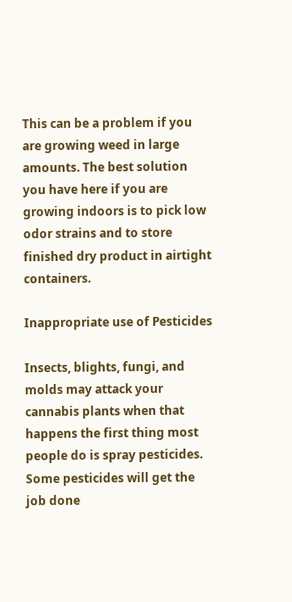This can be a problem if you are growing weed in large amounts. The best solution you have here if you are growing indoors is to pick low odor strains and to store finished dry product in airtight containers.

Inappropriate use of Pesticides

Insects, blights, fungi, and molds may attack your cannabis plants when that happens the first thing most people do is spray pesticides. Some pesticides will get the job done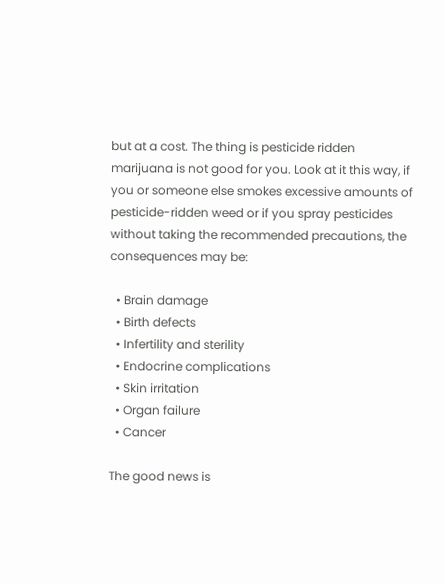but at a cost. The thing is pesticide ridden marijuana is not good for you. Look at it this way, if you or someone else smokes excessive amounts of pesticide-ridden weed or if you spray pesticides without taking the recommended precautions, the consequences may be:

  • Brain damage
  • Birth defects
  • Infertility and sterility
  • Endocrine complications
  • Skin irritation
  • Organ failure
  • Cancer

The good news is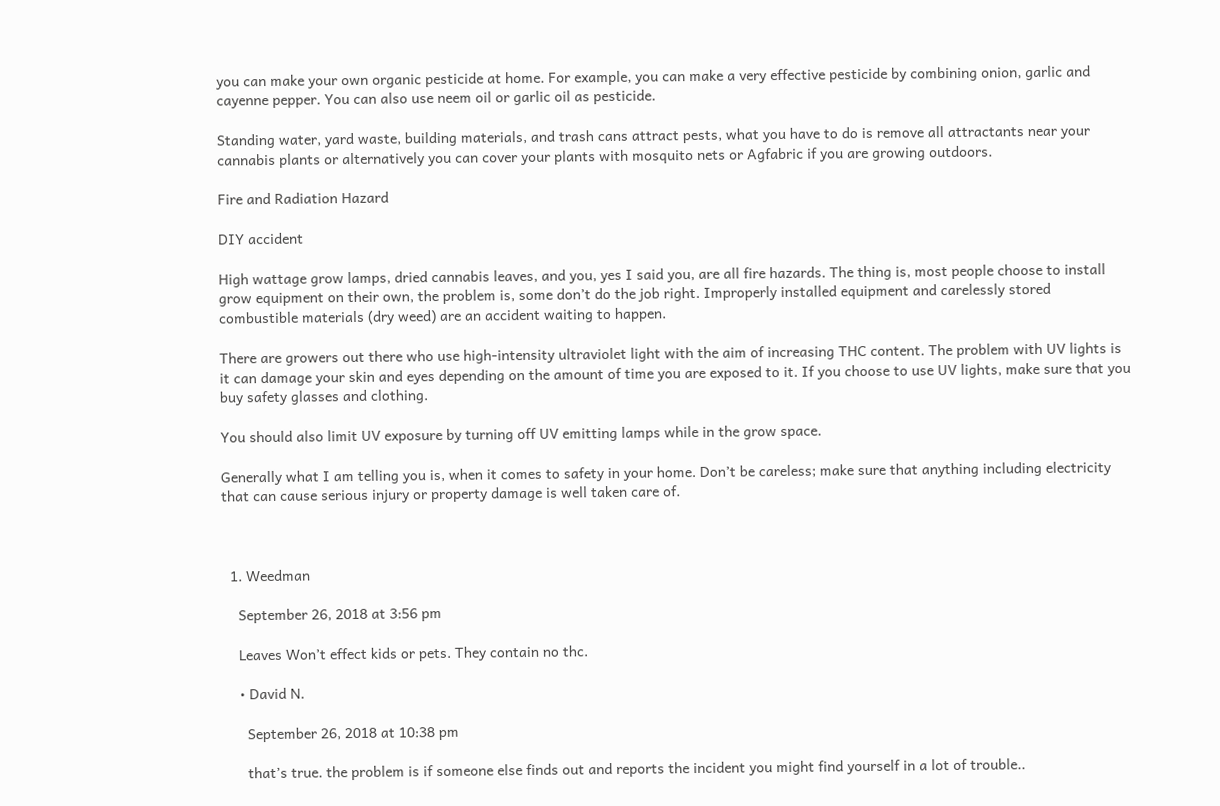you can make your own organic pesticide at home. For example, you can make a very effective pesticide by combining onion, garlic and cayenne pepper. You can also use neem oil or garlic oil as pesticide.

Standing water, yard waste, building materials, and trash cans attract pests, what you have to do is remove all attractants near your cannabis plants or alternatively you can cover your plants with mosquito nets or Agfabric if you are growing outdoors.

Fire and Radiation Hazard

DIY accident

High wattage grow lamps, dried cannabis leaves, and you, yes I said you, are all fire hazards. The thing is, most people choose to install grow equipment on their own, the problem is, some don’t do the job right. Improperly installed equipment and carelessly stored combustible materials (dry weed) are an accident waiting to happen.

There are growers out there who use high-intensity ultraviolet light with the aim of increasing THC content. The problem with UV lights is it can damage your skin and eyes depending on the amount of time you are exposed to it. If you choose to use UV lights, make sure that you buy safety glasses and clothing.

You should also limit UV exposure by turning off UV emitting lamps while in the grow space.

Generally what I am telling you is, when it comes to safety in your home. Don’t be careless; make sure that anything including electricity that can cause serious injury or property damage is well taken care of.



  1. Weedman

    September 26, 2018 at 3:56 pm

    Leaves Won’t effect kids or pets. They contain no thc.

    • David N.

      September 26, 2018 at 10:38 pm

      that’s true. the problem is if someone else finds out and reports the incident you might find yourself in a lot of trouble..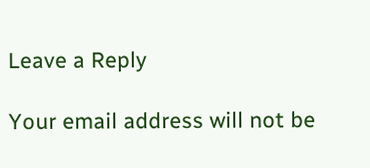Leave a Reply

Your email address will not be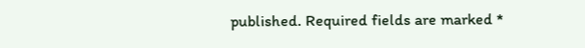published. Required fields are marked *